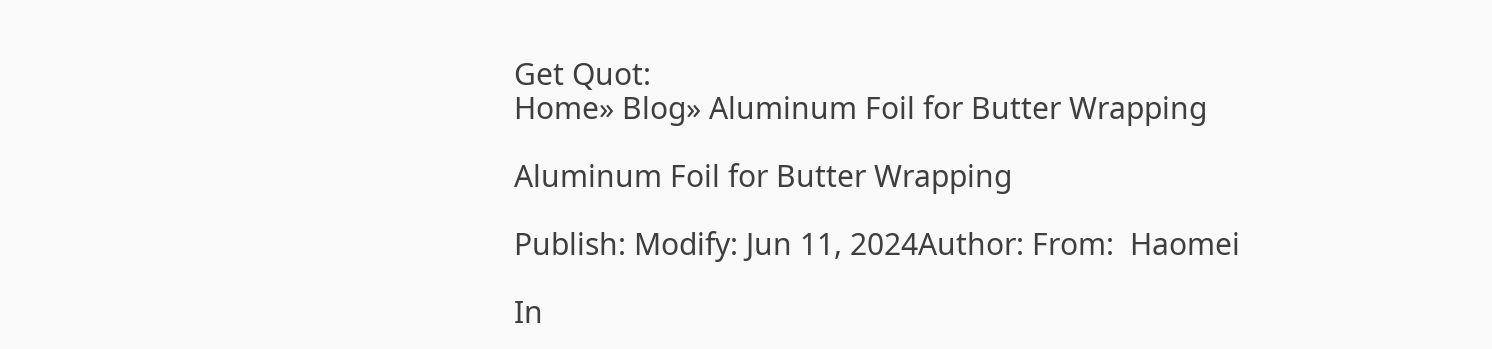Get Quot:
Home» Blog» Aluminum Foil for Butter Wrapping

Aluminum Foil for Butter Wrapping

Publish: Modify: Jun 11, 2024Author: From:  Haomei

In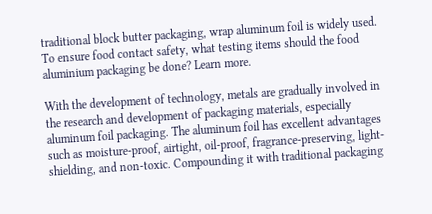traditional block butter packaging, wrap aluminum foil is widely used. To ensure food contact safety, what testing items should the food aluminium packaging be done? Learn more.

With the development of technology, metals are gradually involved in the research and development of packaging materials, especially aluminum foil packaging. The aluminum foil has excellent advantages such as moisture-proof, airtight, oil-proof, fragrance-preserving, light-shielding, and non-toxic. Compounding it with traditional packaging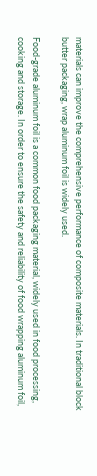materials can improve the comprehensive performance of composite materials. In traditional block butter packaging, wrap aluminum foil is widely used.

Food-grade aluminum foil is a common food packaging material, widely used in food processing, cooking and storage. In order to ensure the safety and reliability of food wrapping aluminum foil,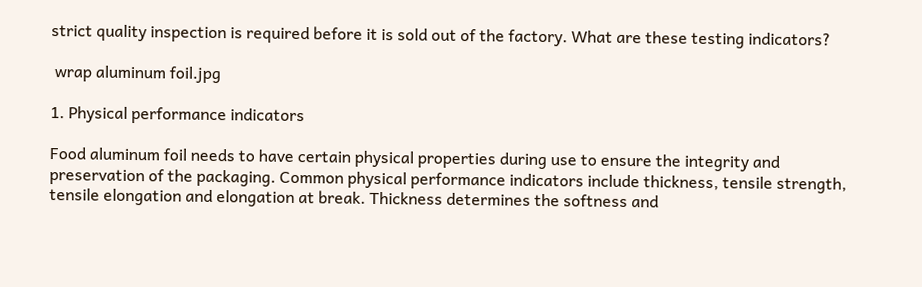strict quality inspection is required before it is sold out of the factory. What are these testing indicators?

 wrap aluminum foil.jpg

1. Physical performance indicators

Food aluminum foil needs to have certain physical properties during use to ensure the integrity and preservation of the packaging. Common physical performance indicators include thickness, tensile strength, tensile elongation and elongation at break. Thickness determines the softness and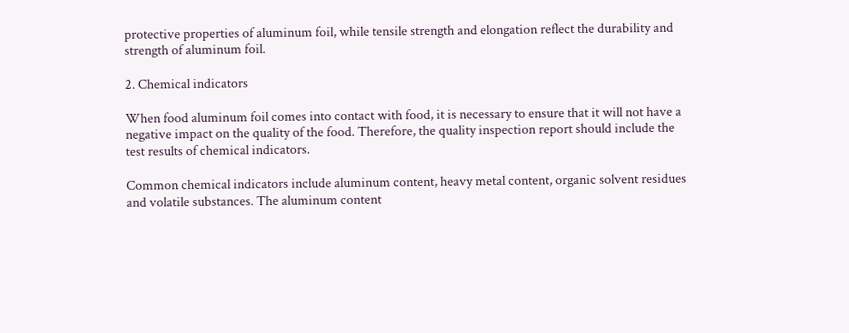protective properties of aluminum foil, while tensile strength and elongation reflect the durability and strength of aluminum foil.

2. Chemical indicators

When food aluminum foil comes into contact with food, it is necessary to ensure that it will not have a negative impact on the quality of the food. Therefore, the quality inspection report should include the test results of chemical indicators.

Common chemical indicators include aluminum content, heavy metal content, organic solvent residues and volatile substances. The aluminum content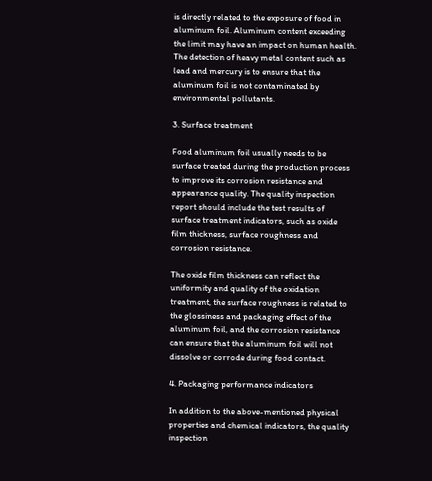is directly related to the exposure of food in aluminum foil. Aluminum content exceeding the limit may have an impact on human health. The detection of heavy metal content such as lead and mercury is to ensure that the aluminum foil is not contaminated by environmental pollutants.

3. Surface treatment

Food aluminum foil usually needs to be surface treated during the production process to improve its corrosion resistance and appearance quality. The quality inspection report should include the test results of surface treatment indicators, such as oxide film thickness, surface roughness and corrosion resistance.

The oxide film thickness can reflect the uniformity and quality of the oxidation treatment, the surface roughness is related to the glossiness and packaging effect of the aluminum foil, and the corrosion resistance can ensure that the aluminum foil will not dissolve or corrode during food contact.

4. Packaging performance indicators

In addition to the above-mentioned physical properties and chemical indicators, the quality inspection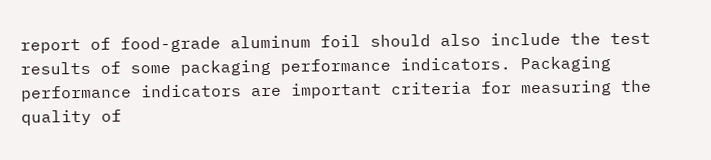report of food-grade aluminum foil should also include the test results of some packaging performance indicators. Packaging performance indicators are important criteria for measuring the quality of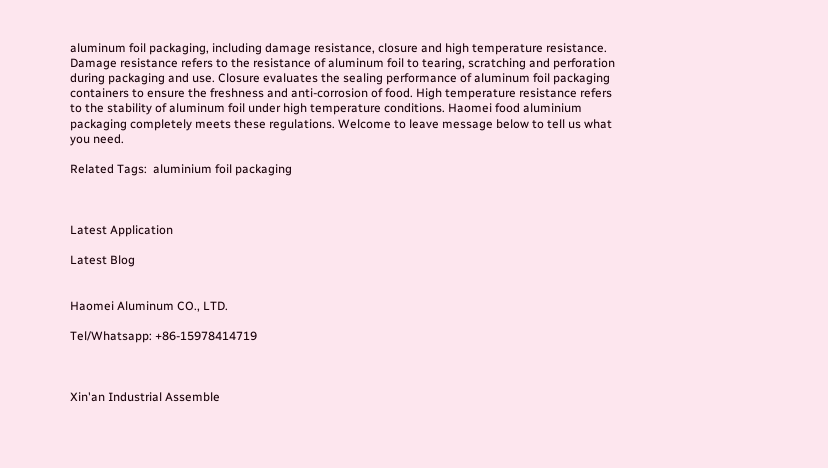aluminum foil packaging, including damage resistance, closure and high temperature resistance. Damage resistance refers to the resistance of aluminum foil to tearing, scratching and perforation during packaging and use. Closure evaluates the sealing performance of aluminum foil packaging containers to ensure the freshness and anti-corrosion of food. High temperature resistance refers to the stability of aluminum foil under high temperature conditions. Haomei food aluminium packaging completely meets these regulations. Welcome to leave message below to tell us what you need.

Related Tags:  aluminium foil packaging



Latest Application

Latest Blog


Haomei Aluminum CO., LTD.

Tel/Whatsapp: +86-15978414719



Xin'an Industrial Assemble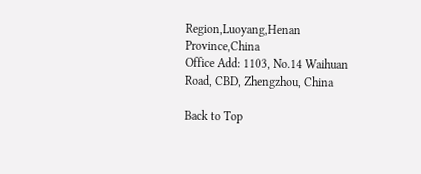Region,Luoyang,Henan Province,China
Office Add: 1103, No.14 Waihuan Road, CBD, Zhengzhou, China

Back to Top